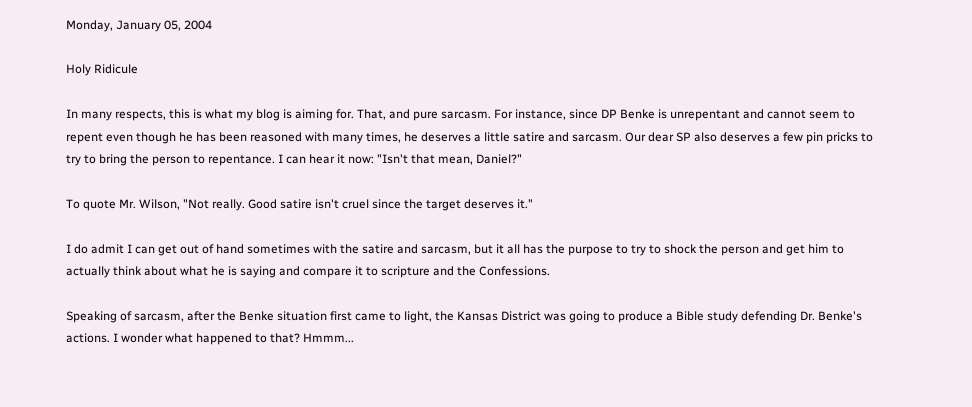Monday, January 05, 2004

Holy Ridicule

In many respects, this is what my blog is aiming for. That, and pure sarcasm. For instance, since DP Benke is unrepentant and cannot seem to repent even though he has been reasoned with many times, he deserves a little satire and sarcasm. Our dear SP also deserves a few pin pricks to try to bring the person to repentance. I can hear it now: "Isn't that mean, Daniel?"

To quote Mr. Wilson, "Not really. Good satire isn't cruel since the target deserves it."

I do admit I can get out of hand sometimes with the satire and sarcasm, but it all has the purpose to try to shock the person and get him to actually think about what he is saying and compare it to scripture and the Confessions.

Speaking of sarcasm, after the Benke situation first came to light, the Kansas District was going to produce a Bible study defending Dr. Benke's actions. I wonder what happened to that? Hmmm...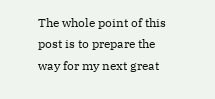The whole point of this post is to prepare the way for my next great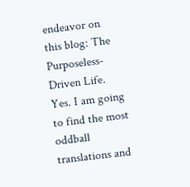endeavor on this blog: The Purposeless-Driven Life. Yes. I am going to find the most oddball translations and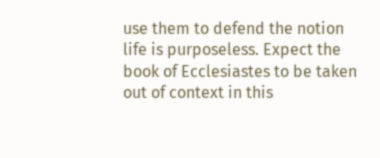use them to defend the notion life is purposeless. Expect the book of Ecclesiastes to be taken out of context in this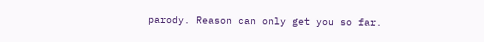parody. Reason can only get you so far.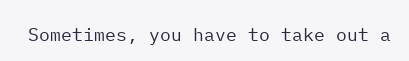Sometimes, you have to take out a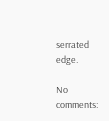serrated edge.

No comments: